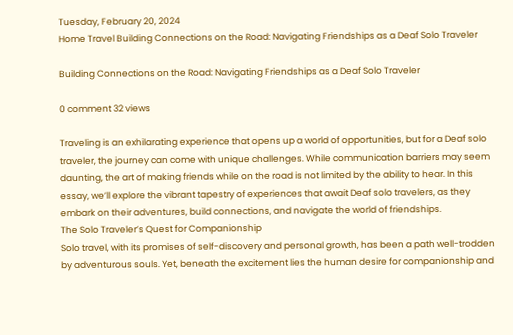Tuesday, February 20, 2024
Home Travel Building Connections on the Road: Navigating Friendships as a Deaf Solo Traveler

Building Connections on the Road: Navigating Friendships as a Deaf Solo Traveler

0 comment 32 views

Traveling is an exhilarating experience that opens up a world of opportunities, but for a Deaf solo traveler, the journey can come with unique challenges. While communication barriers may seem daunting, the art of making friends while on the road is not limited by the ability to hear. In this essay, we’ll explore the vibrant tapestry of experiences that await Deaf solo travelers, as they embark on their adventures, build connections, and navigate the world of friendships.
The Solo Traveler’s Quest for Companionship
Solo travel, with its promises of self-discovery and personal growth, has been a path well-trodden by adventurous souls. Yet, beneath the excitement lies the human desire for companionship and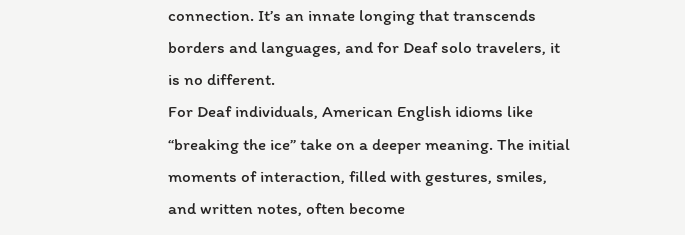connection. It’s an innate longing that transcends borders and languages, and for Deaf solo travelers, it is no different.
For Deaf individuals, American English idioms like “breaking the ice” take on a deeper meaning. The initial moments of interaction, filled with gestures, smiles, and written notes, often become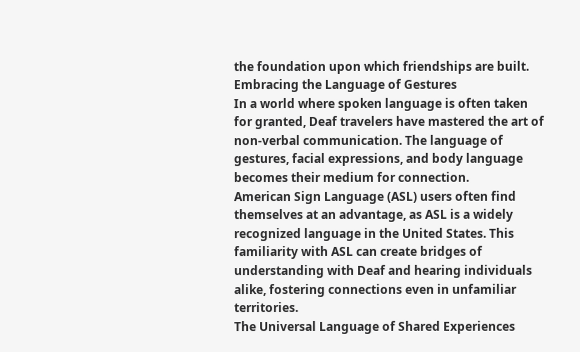the foundation upon which friendships are built.
Embracing the Language of Gestures
In a world where spoken language is often taken for granted, Deaf travelers have mastered the art of non-verbal communication. The language of gestures, facial expressions, and body language becomes their medium for connection.
American Sign Language (ASL) users often find themselves at an advantage, as ASL is a widely recognized language in the United States. This familiarity with ASL can create bridges of understanding with Deaf and hearing individuals alike, fostering connections even in unfamiliar territories.
The Universal Language of Shared Experiences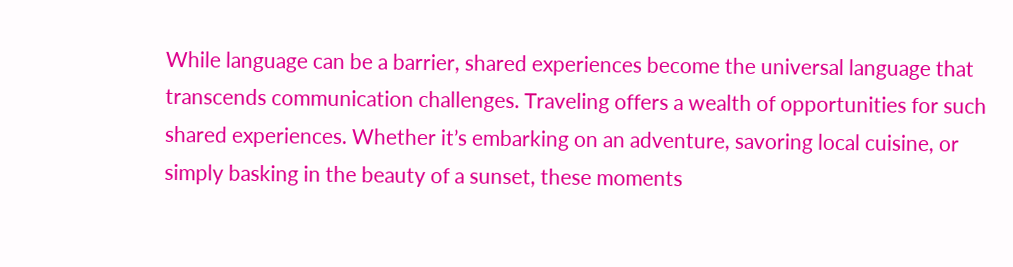While language can be a barrier, shared experiences become the universal language that transcends communication challenges. Traveling offers a wealth of opportunities for such shared experiences. Whether it’s embarking on an adventure, savoring local cuisine, or simply basking in the beauty of a sunset, these moments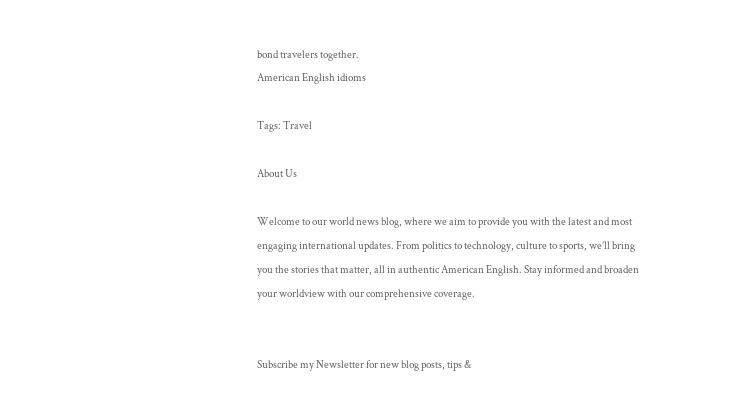bond travelers together.
American English idioms

Tags: Travel

About Us

Welcome to our world news blog, where we aim to provide you with the latest and most engaging international updates. From politics to technology, culture to sports, we’ll bring you the stories that matter, all in authentic American English. Stay informed and broaden your worldview with our comprehensive coverage.


Subscribe my Newsletter for new blog posts, tips &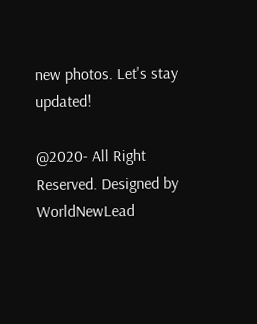new photos. Let's stay updated!

@2020- All Right Reserved. Designed by WorldNewLead